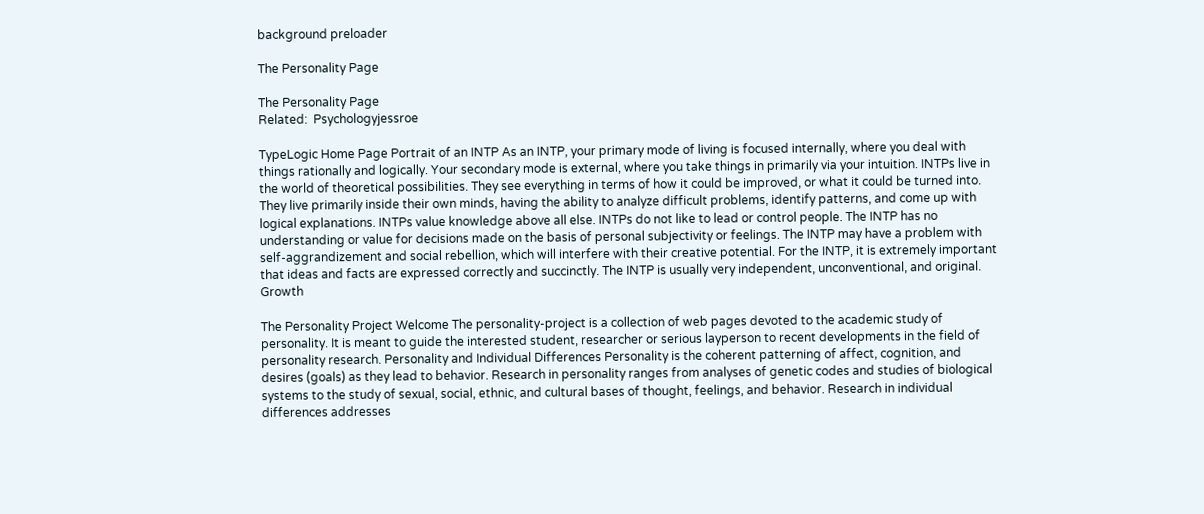background preloader

The Personality Page

The Personality Page
Related:  Psychologyjessroe

TypeLogic Home Page Portrait of an INTP As an INTP, your primary mode of living is focused internally, where you deal with things rationally and logically. Your secondary mode is external, where you take things in primarily via your intuition. INTPs live in the world of theoretical possibilities. They see everything in terms of how it could be improved, or what it could be turned into. They live primarily inside their own minds, having the ability to analyze difficult problems, identify patterns, and come up with logical explanations. INTPs value knowledge above all else. INTPs do not like to lead or control people. The INTP has no understanding or value for decisions made on the basis of personal subjectivity or feelings. The INTP may have a problem with self-aggrandizement and social rebellion, which will interfere with their creative potential. For the INTP, it is extremely important that ideas and facts are expressed correctly and succinctly. The INTP is usually very independent, unconventional, and original. Growth

The Personality Project Welcome The personality-project is a collection of web pages devoted to the academic study of personality. It is meant to guide the interested student, researcher or serious layperson to recent developments in the field of personality research. Personality and Individual Differences Personality is the coherent patterning of affect, cognition, and desires (goals) as they lead to behavior. Research in personality ranges from analyses of genetic codes and studies of biological systems to the study of sexual, social, ethnic, and cultural bases of thought, feelings, and behavior. Research in individual differences addresses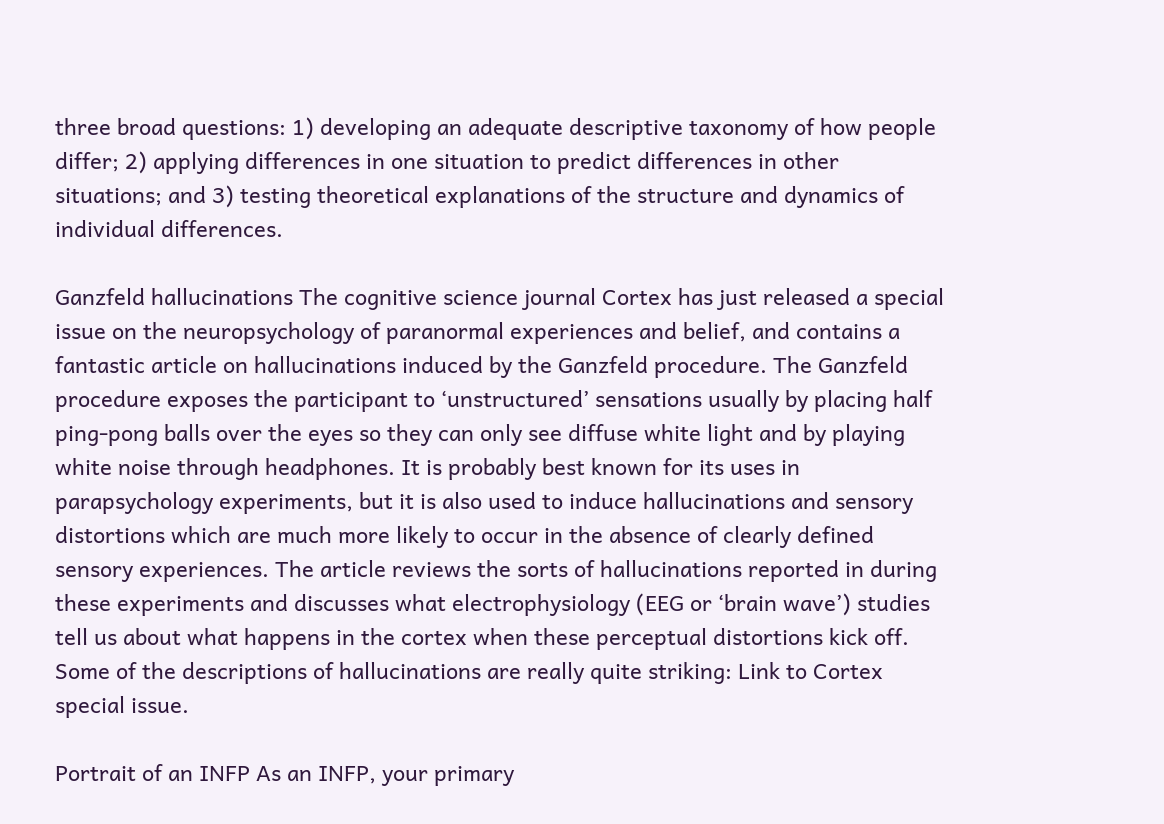three broad questions: 1) developing an adequate descriptive taxonomy of how people differ; 2) applying differences in one situation to predict differences in other situations; and 3) testing theoretical explanations of the structure and dynamics of individual differences.

Ganzfeld hallucinations The cognitive science journal Cortex has just released a special issue on the neuropsychology of paranormal experiences and belief, and contains a fantastic article on hallucinations induced by the Ganzfeld procedure. The Ganzfeld procedure exposes the participant to ‘unstructured’ sensations usually by placing half ping-pong balls over the eyes so they can only see diffuse white light and by playing white noise through headphones. It is probably best known for its uses in parapsychology experiments, but it is also used to induce hallucinations and sensory distortions which are much more likely to occur in the absence of clearly defined sensory experiences. The article reviews the sorts of hallucinations reported in during these experiments and discusses what electrophysiology (EEG or ‘brain wave’) studies tell us about what happens in the cortex when these perceptual distortions kick off. Some of the descriptions of hallucinations are really quite striking: Link to Cortex special issue.

Portrait of an INFP As an INFP, your primary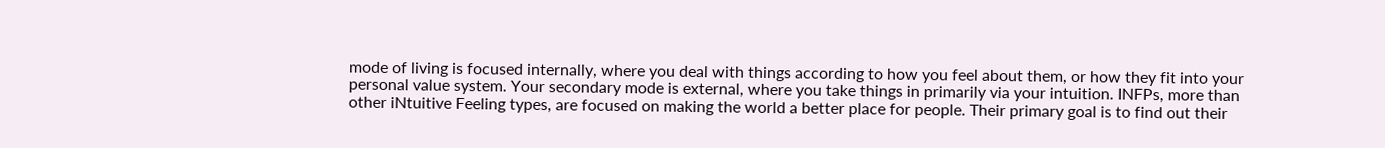mode of living is focused internally, where you deal with things according to how you feel about them, or how they fit into your personal value system. Your secondary mode is external, where you take things in primarily via your intuition. INFPs, more than other iNtuitive Feeling types, are focused on making the world a better place for people. Their primary goal is to find out their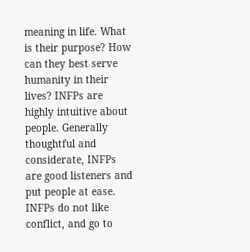meaning in life. What is their purpose? How can they best serve humanity in their lives? INFPs are highly intuitive about people. Generally thoughtful and considerate, INFPs are good listeners and put people at ease. INFPs do not like conflict, and go to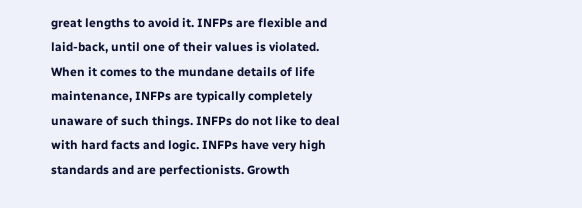great lengths to avoid it. INFPs are flexible and laid-back, until one of their values is violated. When it comes to the mundane details of life maintenance, INFPs are typically completely unaware of such things. INFPs do not like to deal with hard facts and logic. INFPs have very high standards and are perfectionists. Growth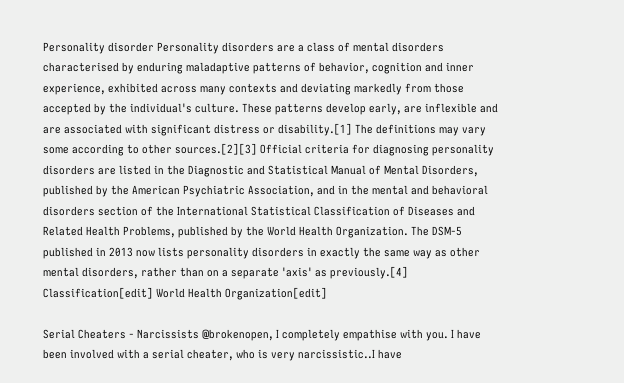Personality disorder Personality disorders are a class of mental disorders characterised by enduring maladaptive patterns of behavior, cognition and inner experience, exhibited across many contexts and deviating markedly from those accepted by the individual's culture. These patterns develop early, are inflexible and are associated with significant distress or disability.[1] The definitions may vary some according to other sources.[2][3] Official criteria for diagnosing personality disorders are listed in the Diagnostic and Statistical Manual of Mental Disorders, published by the American Psychiatric Association, and in the mental and behavioral disorders section of the International Statistical Classification of Diseases and Related Health Problems, published by the World Health Organization. The DSM-5 published in 2013 now lists personality disorders in exactly the same way as other mental disorders, rather than on a separate 'axis' as previously.[4] Classification[edit] World Health Organization[edit]

Serial Cheaters - Narcissists @brokenopen, I completely empathise with you. I have been involved with a serial cheater, who is very narcissistic..I have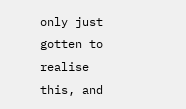only just gotten to realise this, and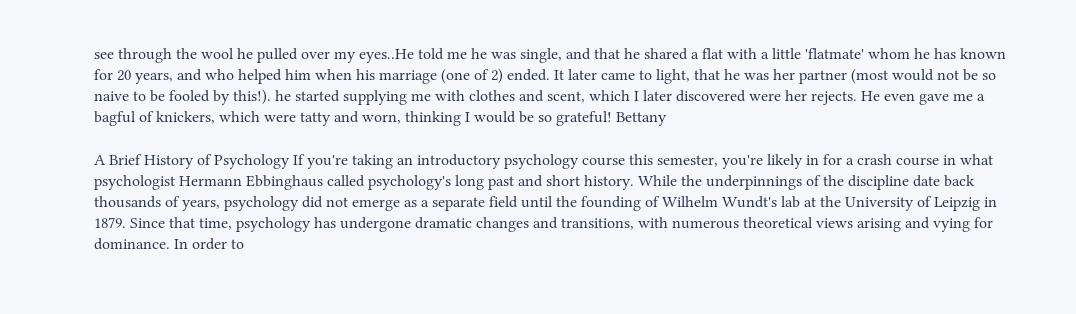see through the wool he pulled over my eyes..He told me he was single, and that he shared a flat with a little 'flatmate' whom he has known for 20 years, and who helped him when his marriage (one of 2) ended. It later came to light, that he was her partner (most would not be so naive to be fooled by this!). he started supplying me with clothes and scent, which I later discovered were her rejects. He even gave me a bagful of knickers, which were tatty and worn, thinking I would be so grateful! Bettany

A Brief History of Psychology If you're taking an introductory psychology course this semester, you're likely in for a crash course in what psychologist Hermann Ebbinghaus called psychology's long past and short history. While the underpinnings of the discipline date back thousands of years, psychology did not emerge as a separate field until the founding of Wilhelm Wundt's lab at the University of Leipzig in 1879. Since that time, psychology has undergone dramatic changes and transitions, with numerous theoretical views arising and vying for dominance. In order to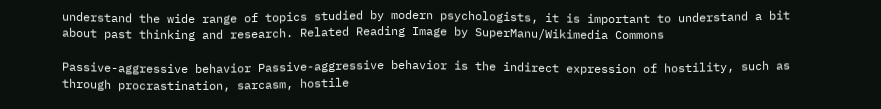understand the wide range of topics studied by modern psychologists, it is important to understand a bit about past thinking and research. Related Reading Image by SuperManu/Wikimedia Commons

Passive-aggressive behavior Passive-aggressive behavior is the indirect expression of hostility, such as through procrastination, sarcasm, hostile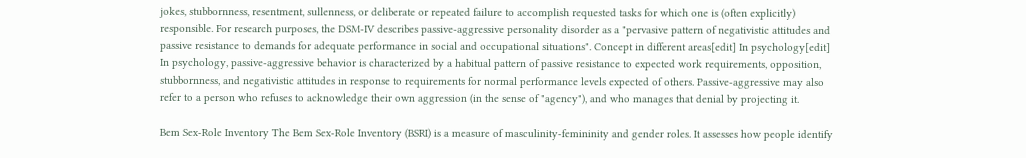jokes, stubbornness, resentment, sullenness, or deliberate or repeated failure to accomplish requested tasks for which one is (often explicitly) responsible. For research purposes, the DSM-IV describes passive-aggressive personality disorder as a "pervasive pattern of negativistic attitudes and passive resistance to demands for adequate performance in social and occupational situations". Concept in different areas[edit] In psychology[edit] In psychology, passive-aggressive behavior is characterized by a habitual pattern of passive resistance to expected work requirements, opposition, stubbornness, and negativistic attitudes in response to requirements for normal performance levels expected of others. Passive-aggressive may also refer to a person who refuses to acknowledge their own aggression (in the sense of "agency"), and who manages that denial by projecting it.

Bem Sex-Role Inventory The Bem Sex-Role Inventory (BSRI) is a measure of masculinity-femininity and gender roles. It assesses how people identify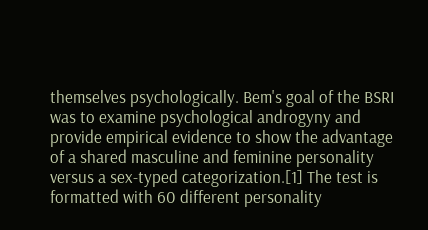themselves psychologically. Bem's goal of the BSRI was to examine psychological androgyny and provide empirical evidence to show the advantage of a shared masculine and feminine personality versus a sex-typed categorization.[1] The test is formatted with 60 different personality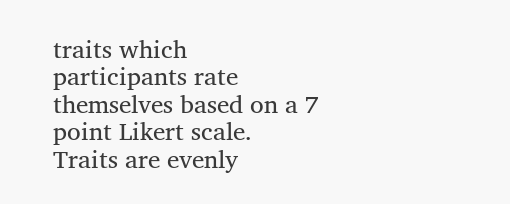traits which participants rate themselves based on a 7 point Likert scale. Traits are evenly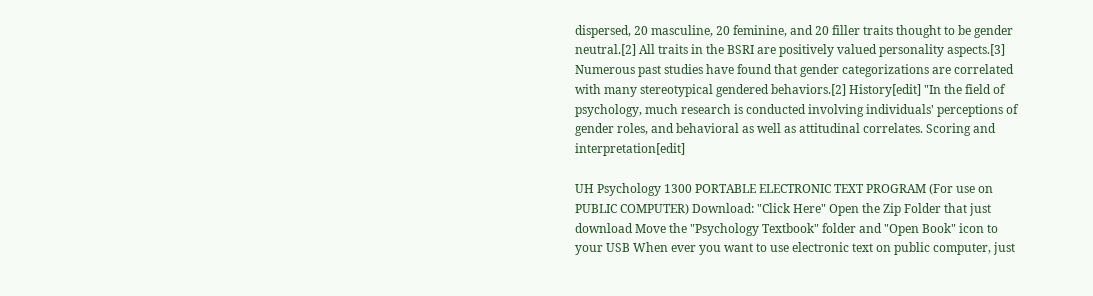dispersed, 20 masculine, 20 feminine, and 20 filler traits thought to be gender neutral.[2] All traits in the BSRI are positively valued personality aspects.[3] Numerous past studies have found that gender categorizations are correlated with many stereotypical gendered behaviors.[2] History[edit] "In the field of psychology, much research is conducted involving individuals' perceptions of gender roles, and behavioral as well as attitudinal correlates. Scoring and interpretation[edit]

UH Psychology 1300 PORTABLE ELECTRONIC TEXT PROGRAM (For use on PUBLIC COMPUTER) Download: "Click Here" Open the Zip Folder that just download Move the "Psychology Textbook" folder and "Open Book" icon to your USB When ever you want to use electronic text on public computer, just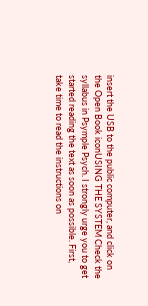insert the USB to the public computer, and click on the Open Book iconUSING THE SYSTEM Check the syllabus in Psymple Psych. I strongly urge you to get started reading the text as soon as possible. First, take time to read the instructions on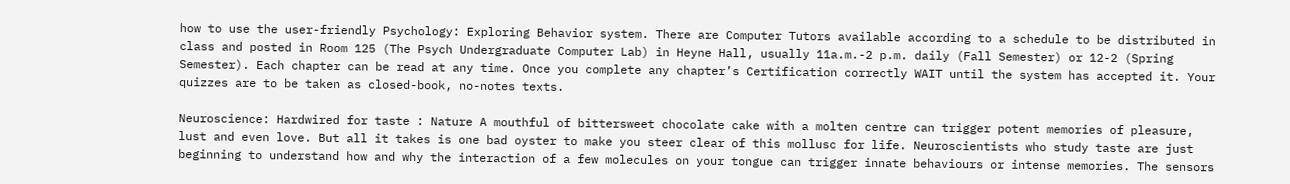how to use the user-friendly Psychology: Exploring Behavior system. There are Computer Tutors available according to a schedule to be distributed in class and posted in Room 125 (The Psych Undergraduate Computer Lab) in Heyne Hall, usually 11a.m.-2 p.m. daily (Fall Semester) or 12-2 (Spring Semester). Each chapter can be read at any time. Once you complete any chapter’s Certification correctly WAIT until the system has accepted it. Your quizzes are to be taken as closed-book, no-notes texts.

Neuroscience: Hardwired for taste : Nature A mouthful of bittersweet chocolate cake with a molten centre can trigger potent memories of pleasure, lust and even love. But all it takes is one bad oyster to make you steer clear of this mollusc for life. Neuroscientists who study taste are just beginning to understand how and why the interaction of a few molecules on your tongue can trigger innate behaviours or intense memories. The sensors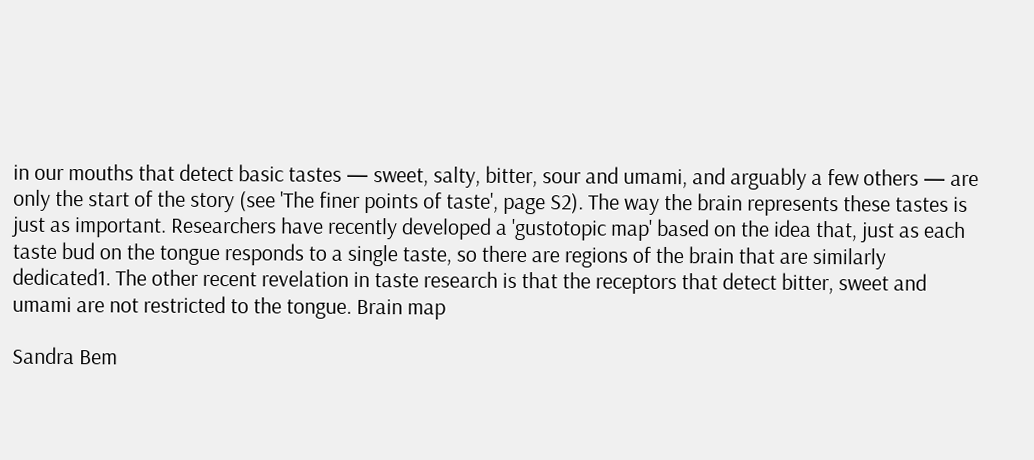in our mouths that detect basic tastes — sweet, salty, bitter, sour and umami, and arguably a few others — are only the start of the story (see 'The finer points of taste', page S2). The way the brain represents these tastes is just as important. Researchers have recently developed a 'gustotopic map' based on the idea that, just as each taste bud on the tongue responds to a single taste, so there are regions of the brain that are similarly dedicated1. The other recent revelation in taste research is that the receptors that detect bitter, sweet and umami are not restricted to the tongue. Brain map

Sandra Bem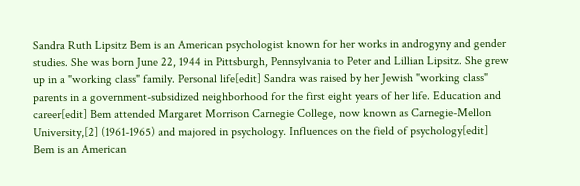Sandra Ruth Lipsitz Bem is an American psychologist known for her works in androgyny and gender studies. She was born June 22, 1944 in Pittsburgh, Pennsylvania to Peter and Lillian Lipsitz. She grew up in a "working class" family. Personal life[edit] Sandra was raised by her Jewish "working class" parents in a government-subsidized neighborhood for the first eight years of her life. Education and career[edit] Bem attended Margaret Morrison Carnegie College, now known as Carnegie-Mellon University,[2] (1961-1965) and majored in psychology. Influences on the field of psychology[edit] Bem is an American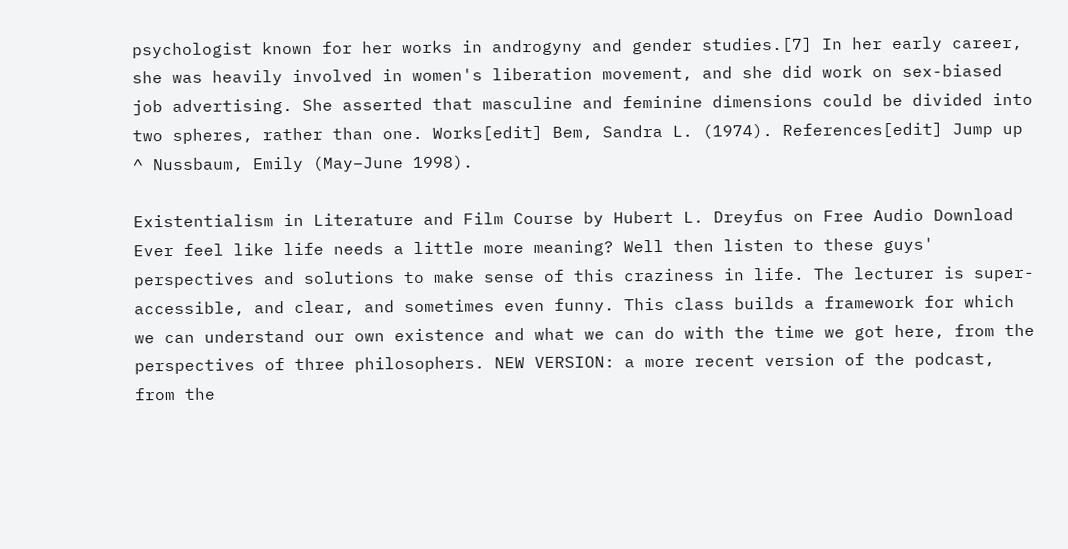psychologist known for her works in androgyny and gender studies.[7] In her early career, she was heavily involved in women's liberation movement, and she did work on sex-biased job advertising. She asserted that masculine and feminine dimensions could be divided into two spheres, rather than one. Works[edit] Bem, Sandra L. (1974). References[edit] Jump up ^ Nussbaum, Emily (May–June 1998).

Existentialism in Literature and Film Course by Hubert L. Dreyfus on Free Audio Download Ever feel like life needs a little more meaning? Well then listen to these guys' perspectives and solutions to make sense of this craziness in life. The lecturer is super-accessible, and clear, and sometimes even funny. This class builds a framework for which we can understand our own existence and what we can do with the time we got here, from the perspectives of three philosophers. NEW VERSION: a more recent version of the podcast, from the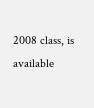2008 class, is available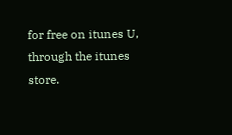for free on itunes U, through the itunes store.